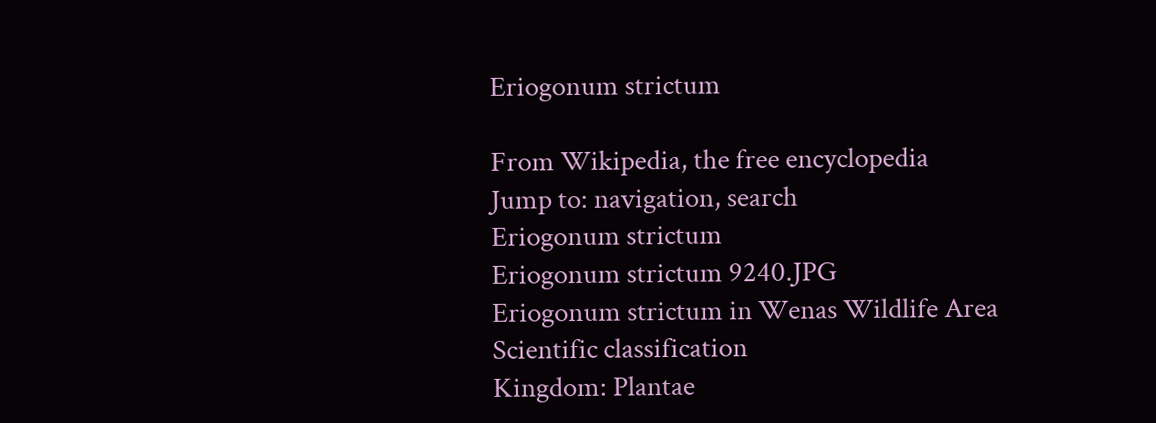Eriogonum strictum

From Wikipedia, the free encyclopedia
Jump to: navigation, search
Eriogonum strictum
Eriogonum strictum 9240.JPG
Eriogonum strictum in Wenas Wildlife Area
Scientific classification
Kingdom: Plantae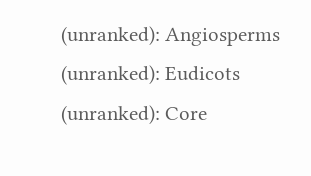(unranked): Angiosperms
(unranked): Eudicots
(unranked): Core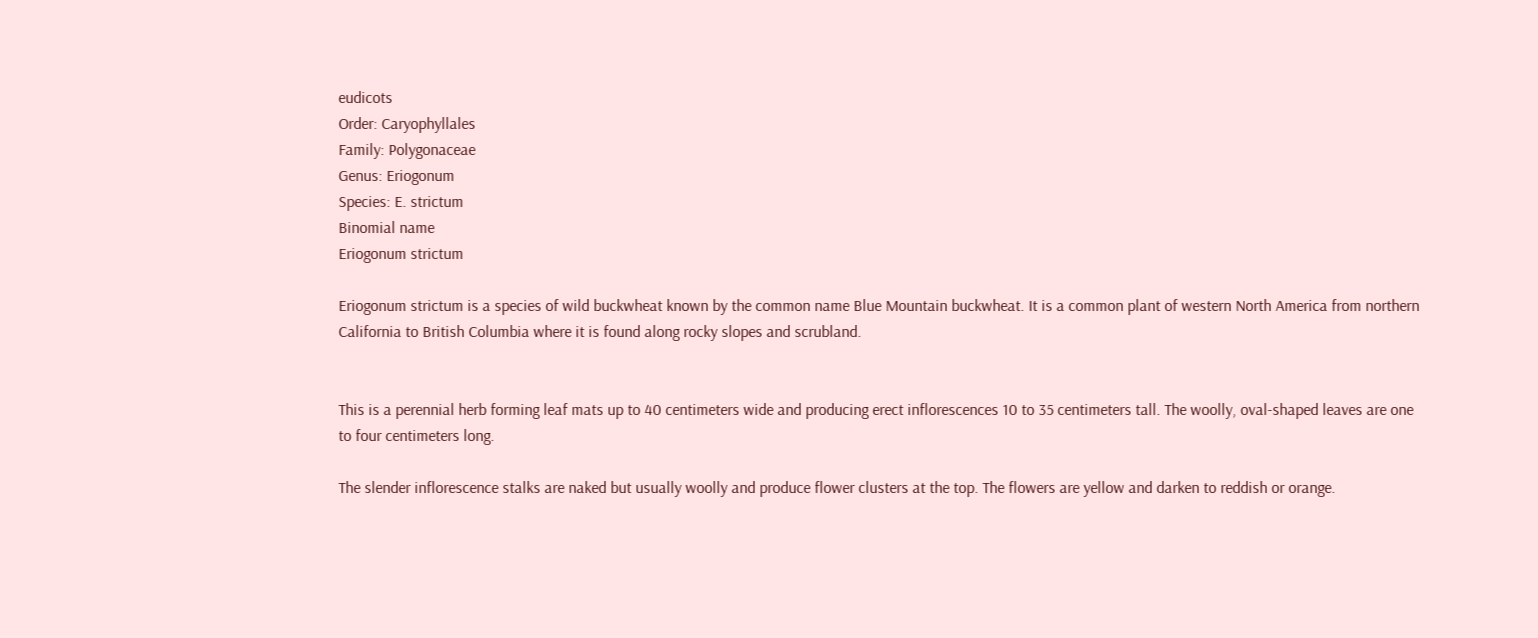eudicots
Order: Caryophyllales
Family: Polygonaceae
Genus: Eriogonum
Species: E. strictum
Binomial name
Eriogonum strictum

Eriogonum strictum is a species of wild buckwheat known by the common name Blue Mountain buckwheat. It is a common plant of western North America from northern California to British Columbia where it is found along rocky slopes and scrubland.


This is a perennial herb forming leaf mats up to 40 centimeters wide and producing erect inflorescences 10 to 35 centimeters tall. The woolly, oval-shaped leaves are one to four centimeters long.

The slender inflorescence stalks are naked but usually woolly and produce flower clusters at the top. The flowers are yellow and darken to reddish or orange.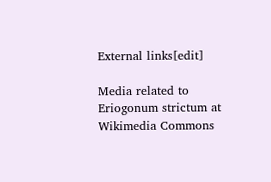External links[edit]

Media related to Eriogonum strictum at Wikimedia Commons